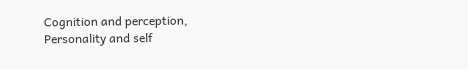Cognition and perception, Personality and self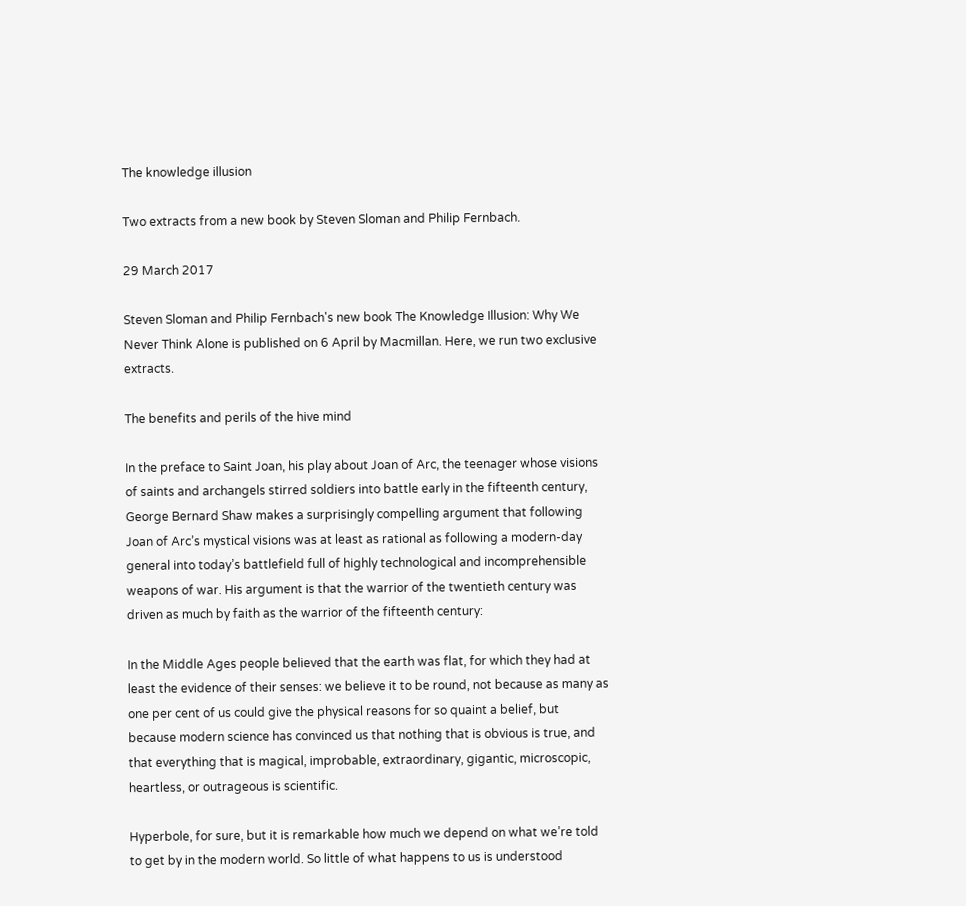The knowledge illusion

Two extracts from a new book by Steven Sloman and Philip Fernbach.

29 March 2017

Steven Sloman and Philip Fernbach's new book The Knowledge Illusion: Why We Never Think Alone is published on 6 April by Macmillan. Here, we run two exclusive extracts.

The benefits and perils of the hive mind

In the preface to Saint Joan, his play about Joan of Arc, the teenager whose visions of saints and archangels stirred soldiers into battle early in the fifteenth century, George Bernard Shaw makes a surprisingly compelling argument that following Joan of Arc’s mystical visions was at least as rational as following a modern-day general into today’s battlefield full of highly technological and incomprehensible weapons of war. His argument is that the warrior of the twentieth century was driven as much by faith as the warrior of the fifteenth century:

In the Middle Ages people believed that the earth was flat, for which they had at least the evidence of their senses: we believe it to be round, not because as many as one per cent of us could give the physical reasons for so quaint a belief, but because modern science has convinced us that nothing that is obvious is true, and that everything that is magical, improbable, extraordinary, gigantic, microscopic, heartless, or outrageous is scientific.

Hyperbole, for sure, but it is remarkable how much we depend on what we’re told to get by in the modern world. So little of what happens to us is understood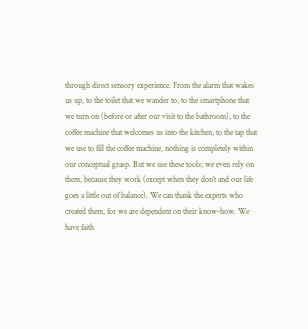through direct sensory experience. From the alarm that wakes us up, to the toilet that we wander to, to the smartphone that we turn on (before or after our visit to the bathroom), to the coffee machine that welcomes us into the kitchen, to the tap that we use to fill the coffee machine, nothing is completely within our conceptual grasp. But we use these tools; we even rely on them, because they work (except when they don’t and our life goes a little out of balance). We can thank the experts who created them, for we are dependent on their know-how. We have faith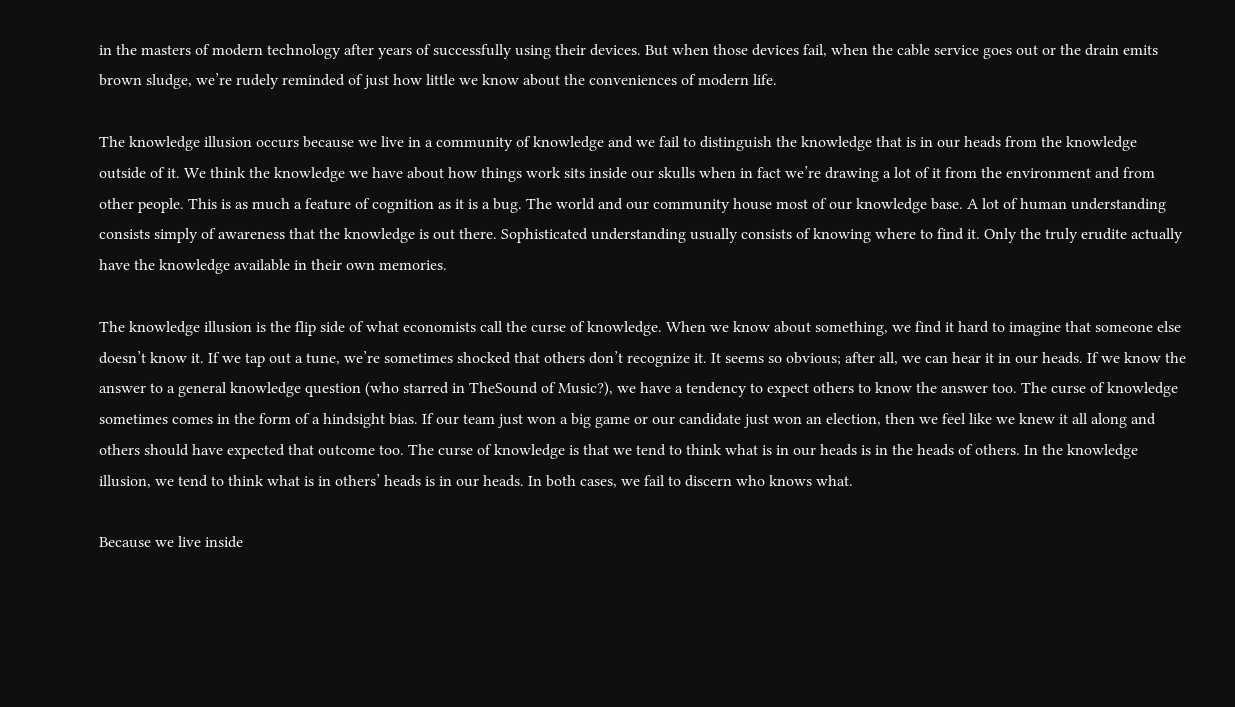in the masters of modern technology after years of successfully using their devices. But when those devices fail, when the cable service goes out or the drain emits brown sludge, we’re rudely reminded of just how little we know about the conveniences of modern life.

The knowledge illusion occurs because we live in a community of knowledge and we fail to distinguish the knowledge that is in our heads from the knowledge outside of it. We think the knowledge we have about how things work sits inside our skulls when in fact we’re drawing a lot of it from the environment and from other people. This is as much a feature of cognition as it is a bug. The world and our community house most of our knowledge base. A lot of human understanding consists simply of awareness that the knowledge is out there. Sophisticated understanding usually consists of knowing where to find it. Only the truly erudite actually have the knowledge available in their own memories.

The knowledge illusion is the flip side of what economists call the curse of knowledge. When we know about something, we find it hard to imagine that someone else doesn’t know it. If we tap out a tune, we’re sometimes shocked that others don’t recognize it. It seems so obvious; after all, we can hear it in our heads. If we know the answer to a general knowledge question (who starred in TheSound of Music?), we have a tendency to expect others to know the answer too. The curse of knowledge sometimes comes in the form of a hindsight bias. If our team just won a big game or our candidate just won an election, then we feel like we knew it all along and others should have expected that outcome too. The curse of knowledge is that we tend to think what is in our heads is in the heads of others. In the knowledge illusion, we tend to think what is in others’ heads is in our heads. In both cases, we fail to discern who knows what.

Because we live inside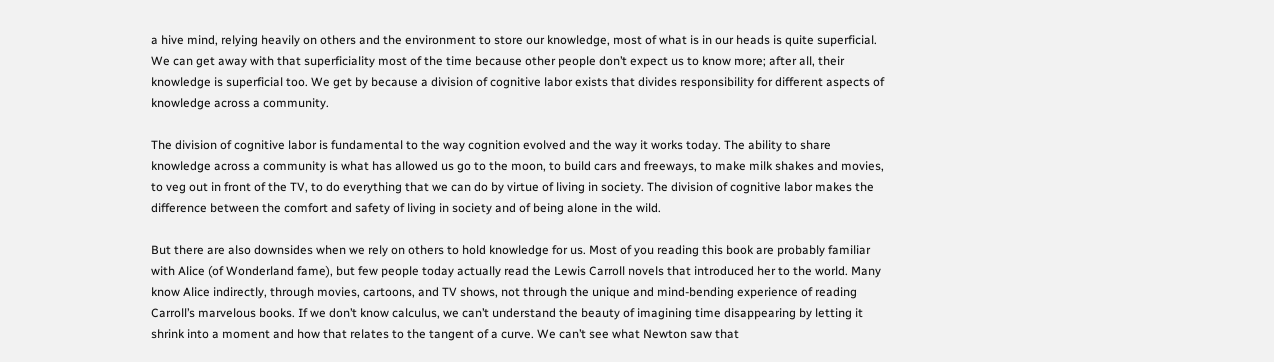a hive mind, relying heavily on others and the environment to store our knowledge, most of what is in our heads is quite superficial. We can get away with that superficiality most of the time because other people don’t expect us to know more; after all, their knowledge is superficial too. We get by because a division of cognitive labor exists that divides responsibility for different aspects of knowledge across a community.

The division of cognitive labor is fundamental to the way cognition evolved and the way it works today. The ability to share knowledge across a community is what has allowed us go to the moon, to build cars and freeways, to make milk shakes and movies, to veg out in front of the TV, to do everything that we can do by virtue of living in society. The division of cognitive labor makes the difference between the comfort and safety of living in society and of being alone in the wild.

But there are also downsides when we rely on others to hold knowledge for us. Most of you reading this book are probably familiar with Alice (of Wonderland fame), but few people today actually read the Lewis Carroll novels that introduced her to the world. Many know Alice indirectly, through movies, cartoons, and TV shows, not through the unique and mind-bending experience of reading Carroll’s marvelous books. If we don’t know calculus, we can’t understand the beauty of imagining time disappearing by letting it shrink into a moment and how that relates to the tangent of a curve. We can’t see what Newton saw that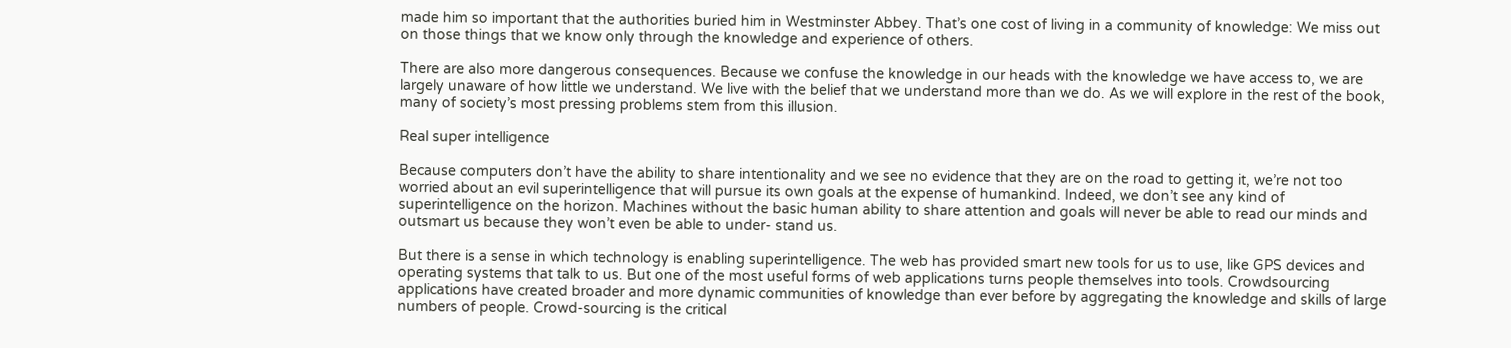made him so important that the authorities buried him in Westminster Abbey. That’s one cost of living in a community of knowledge: We miss out on those things that we know only through the knowledge and experience of others.

There are also more dangerous consequences. Because we confuse the knowledge in our heads with the knowledge we have access to, we are largely unaware of how little we understand. We live with the belief that we understand more than we do. As we will explore in the rest of the book, many of society’s most pressing problems stem from this illusion.

Real super intelligence

Because computers don’t have the ability to share intentionality and we see no evidence that they are on the road to getting it, we’re not too worried about an evil superintelligence that will pursue its own goals at the expense of humankind. Indeed, we don’t see any kind of superintelligence on the horizon. Machines without the basic human ability to share attention and goals will never be able to read our minds and outsmart us because they won’t even be able to under- stand us.

But there is a sense in which technology is enabling superintelligence. The web has provided smart new tools for us to use, like GPS devices and operating systems that talk to us. But one of the most useful forms of web applications turns people themselves into tools. Crowdsourcing applications have created broader and more dynamic communities of knowledge than ever before by aggregating the knowledge and skills of large numbers of people. Crowd-sourcing is the critical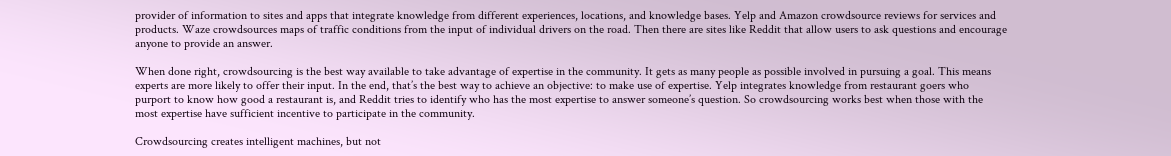provider of information to sites and apps that integrate knowledge from different experiences, locations, and knowledge bases. Yelp and Amazon crowdsource reviews for services and products. Waze crowdsources maps of traffic conditions from the input of individual drivers on the road. Then there are sites like Reddit that allow users to ask questions and encourage anyone to provide an answer.

When done right, crowdsourcing is the best way available to take advantage of expertise in the community. It gets as many people as possible involved in pursuing a goal. This means experts are more likely to offer their input. In the end, that’s the best way to achieve an objective: to make use of expertise. Yelp integrates knowledge from restaurant goers who purport to know how good a restaurant is, and Reddit tries to identify who has the most expertise to answer someone’s question. So crowdsourcing works best when those with the most expertise have sufficient incentive to participate in the community.

Crowdsourcing creates intelligent machines, but not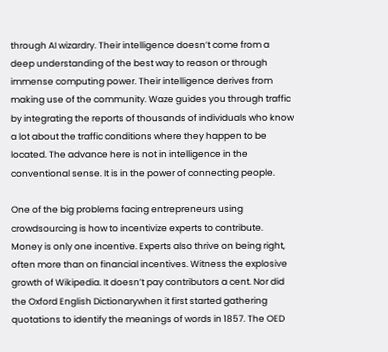through AI wizardry. Their intelligence doesn’t come from a deep understanding of the best way to reason or through immense computing power. Their intelligence derives from making use of the community. Waze guides you through traffic by integrating the reports of thousands of individuals who know a lot about the traffic conditions where they happen to be located. The advance here is not in intelligence in the conventional sense. It is in the power of connecting people.

One of the big problems facing entrepreneurs using crowdsourcing is how to incentivize experts to contribute. Money is only one incentive. Experts also thrive on being right, often more than on financial incentives. Witness the explosive growth of Wikipedia. It doesn’t pay contributors a cent. Nor did the Oxford English Dictionarywhen it first started gathering quotations to identify the meanings of words in 1857. The OED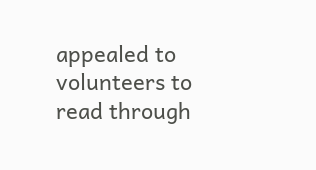appealed to volunteers to read through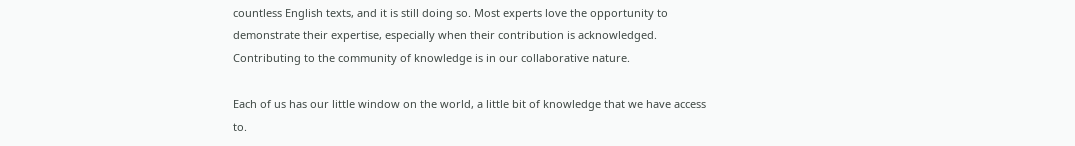countless English texts, and it is still doing so. Most experts love the opportunity to demonstrate their expertise, especially when their contribution is acknowledged. Contributing to the community of knowledge is in our collaborative nature.

Each of us has our little window on the world, a little bit of knowledge that we have access to.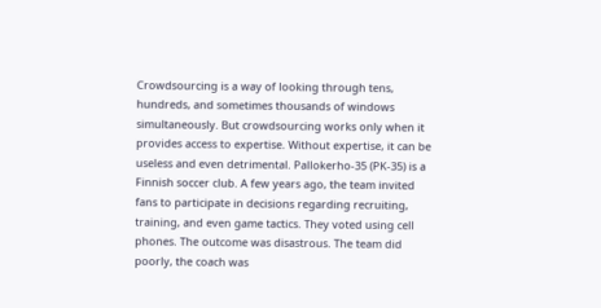Crowdsourcing is a way of looking through tens, hundreds, and sometimes thousands of windows simultaneously. But crowdsourcing works only when it provides access to expertise. Without expertise, it can be useless and even detrimental. Pallokerho-35 (PK-35) is a Finnish soccer club. A few years ago, the team invited fans to participate in decisions regarding recruiting, training, and even game tactics. They voted using cell phones. The outcome was disastrous. The team did poorly, the coach was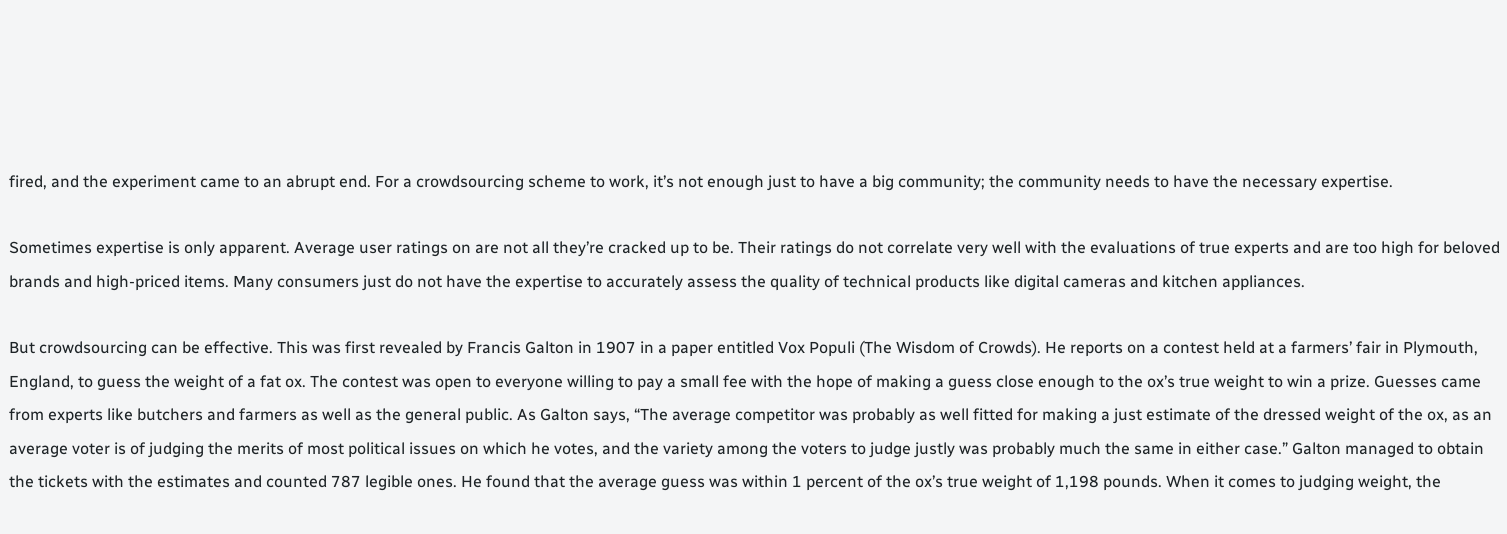fired, and the experiment came to an abrupt end. For a crowdsourcing scheme to work, it’s not enough just to have a big community; the community needs to have the necessary expertise.

Sometimes expertise is only apparent. Average user ratings on are not all they’re cracked up to be. Their ratings do not correlate very well with the evaluations of true experts and are too high for beloved brands and high-priced items. Many consumers just do not have the expertise to accurately assess the quality of technical products like digital cameras and kitchen appliances.

But crowdsourcing can be effective. This was first revealed by Francis Galton in 1907 in a paper entitled Vox Populi (The Wisdom of Crowds). He reports on a contest held at a farmers’ fair in Plymouth, England, to guess the weight of a fat ox. The contest was open to everyone willing to pay a small fee with the hope of making a guess close enough to the ox’s true weight to win a prize. Guesses came from experts like butchers and farmers as well as the general public. As Galton says, “The average competitor was probably as well fitted for making a just estimate of the dressed weight of the ox, as an average voter is of judging the merits of most political issues on which he votes, and the variety among the voters to judge justly was probably much the same in either case.” Galton managed to obtain the tickets with the estimates and counted 787 legible ones. He found that the average guess was within 1 percent of the ox’s true weight of 1,198 pounds. When it comes to judging weight, the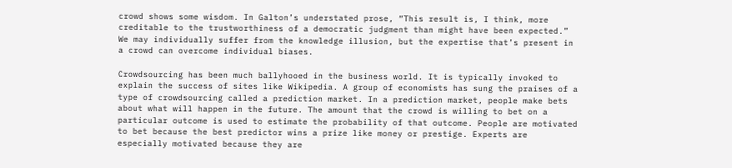crowd shows some wisdom. In Galton’s understated prose, “This result is, I think, more creditable to the trustworthiness of a democratic judgment than might have been expected.” We may individually suffer from the knowledge illusion, but the expertise that’s present in a crowd can overcome individual biases.

Crowdsourcing has been much ballyhooed in the business world. It is typically invoked to explain the success of sites like Wikipedia. A group of economists has sung the praises of a type of crowdsourcing called a prediction market. In a prediction market, people make bets about what will happen in the future. The amount that the crowd is willing to bet on a particular outcome is used to estimate the probability of that outcome. People are motivated to bet because the best predictor wins a prize like money or prestige. Experts are especially motivated because they are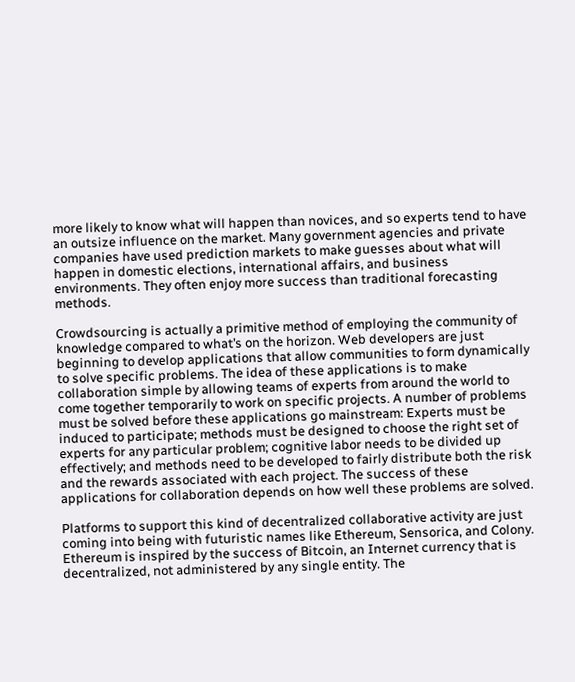more likely to know what will happen than novices, and so experts tend to have an outsize influence on the market. Many government agencies and private companies have used prediction markets to make guesses about what will happen in domestic elections, international affairs, and business environments. They often enjoy more success than traditional forecasting methods.

Crowdsourcing is actually a primitive method of employing the community of knowledge compared to what’s on the horizon. Web developers are just beginning to develop applications that allow communities to form dynamically to solve specific problems. The idea of these applications is to make collaboration simple by allowing teams of experts from around the world to come together temporarily to work on specific projects. A number of problems must be solved before these applications go mainstream: Experts must be induced to participate; methods must be designed to choose the right set of experts for any particular problem; cognitive labor needs to be divided up effectively; and methods need to be developed to fairly distribute both the risk and the rewards associated with each project. The success of these applications for collaboration depends on how well these problems are solved.

Platforms to support this kind of decentralized collaborative activity are just coming into being with futuristic names like Ethereum, Sensorica, and Colony. Ethereum is inspired by the success of Bitcoin, an Internet currency that is decentralized, not administered by any single entity. The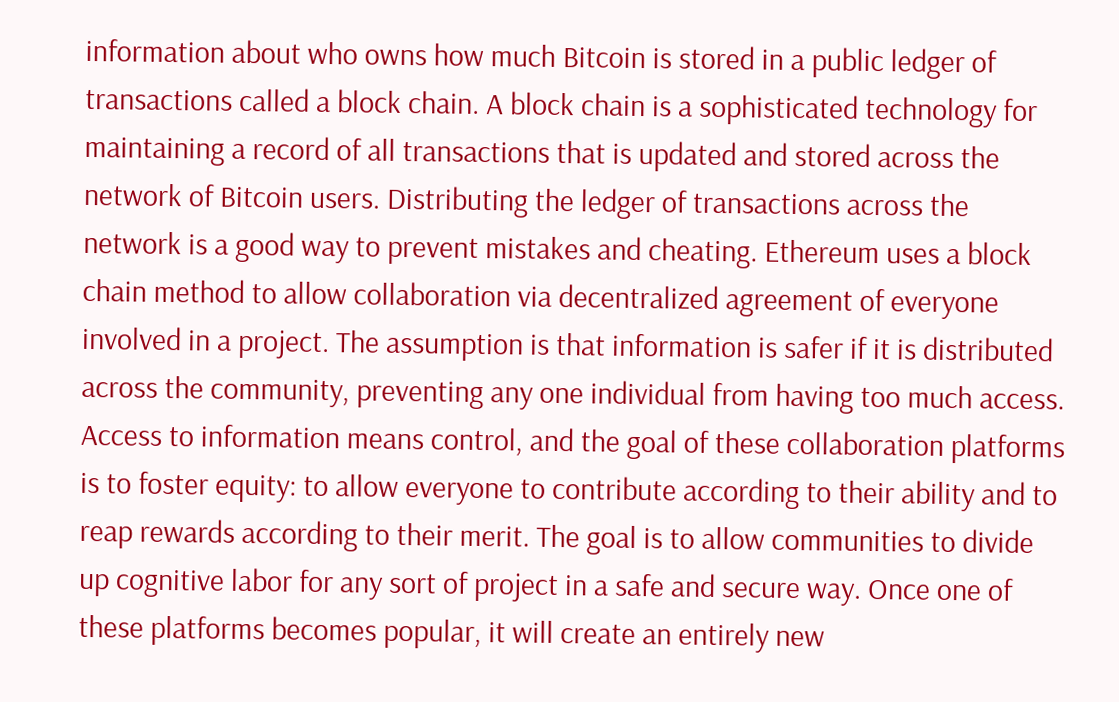information about who owns how much Bitcoin is stored in a public ledger of transactions called a block chain. A block chain is a sophisticated technology for maintaining a record of all transactions that is updated and stored across the network of Bitcoin users. Distributing the ledger of transactions across the network is a good way to prevent mistakes and cheating. Ethereum uses a block chain method to allow collaboration via decentralized agreement of everyone involved in a project. The assumption is that information is safer if it is distributed across the community, preventing any one individual from having too much access. Access to information means control, and the goal of these collaboration platforms is to foster equity: to allow everyone to contribute according to their ability and to reap rewards according to their merit. The goal is to allow communities to divide up cognitive labor for any sort of project in a safe and secure way. Once one of these platforms becomes popular, it will create an entirely new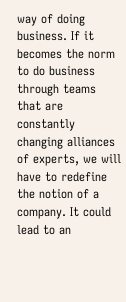way of doing business. If it becomes the norm to do business through teams that are constantly changing alliances of experts, we will have to redefine the notion of a company. It could lead to an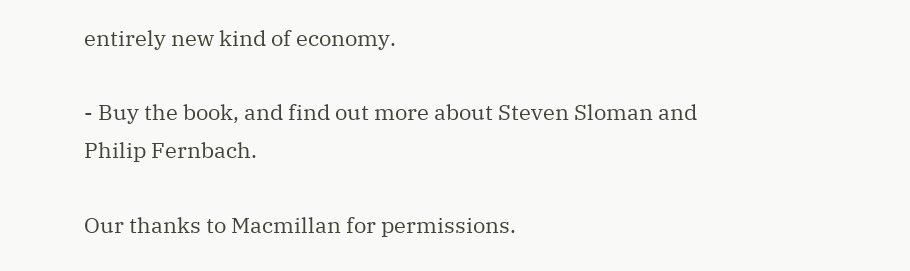entirely new kind of economy.

- Buy the book, and find out more about Steven Sloman and Philip Fernbach.

Our thanks to Macmillan for permissions.